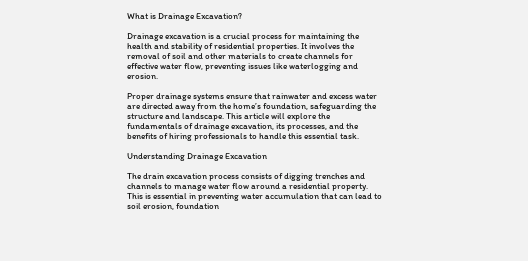What is Drainage Excavation?

Drainage excavation is a crucial process for maintaining the health and stability of residential properties. It involves the removal of soil and other materials to create channels for effective water flow, preventing issues like waterlogging and erosion.

Proper drainage systems ensure that rainwater and excess water are directed away from the home’s foundation, safeguarding the structure and landscape. This article will explore the fundamentals of drainage excavation, its processes, and the benefits of hiring professionals to handle this essential task.

Understanding Drainage Excavation

The drain excavation process consists of digging trenches and channels to manage water flow around a residential property. This is essential in preventing water accumulation that can lead to soil erosion, foundation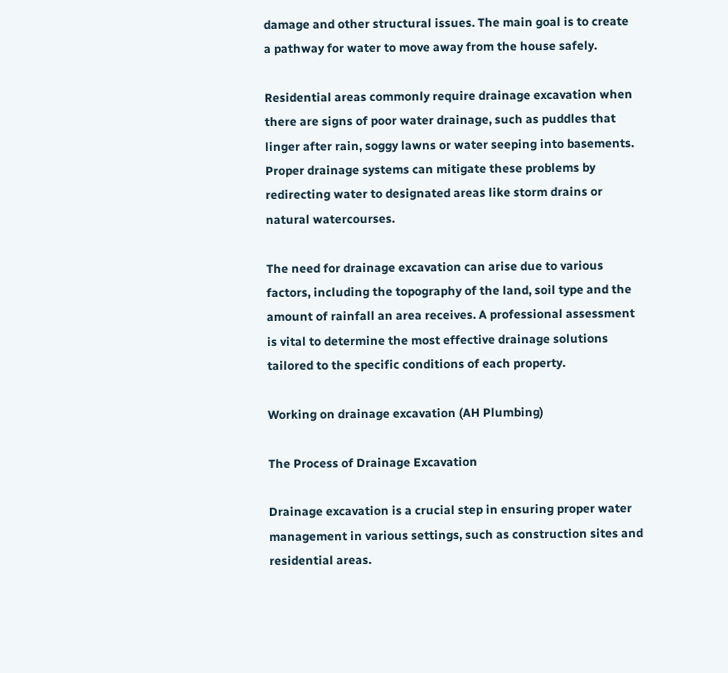damage and other structural issues. The main goal is to create a pathway for water to move away from the house safely.

Residential areas commonly require drainage excavation when there are signs of poor water drainage, such as puddles that linger after rain, soggy lawns or water seeping into basements. Proper drainage systems can mitigate these problems by redirecting water to designated areas like storm drains or natural watercourses.

The need for drainage excavation can arise due to various factors, including the topography of the land, soil type and the amount of rainfall an area receives. A professional assessment is vital to determine the most effective drainage solutions tailored to the specific conditions of each property.

Working on drainage excavation (AH Plumbing)

The Process of Drainage Excavation

Drainage excavation is a crucial step in ensuring proper water management in various settings, such as construction sites and residential areas.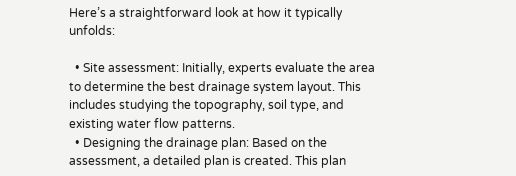Here’s a straightforward look at how it typically unfolds:

  • Site assessment: Initially, experts evaluate the area to determine the best drainage system layout. This includes studying the topography, soil type, and existing water flow patterns.
  • Designing the drainage plan: Based on the assessment, a detailed plan is created. This plan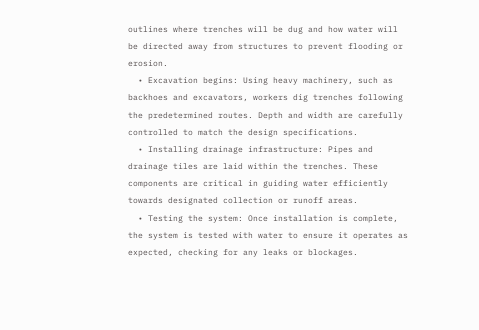outlines where trenches will be dug and how water will be directed away from structures to prevent flooding or erosion.
  • Excavation begins: Using heavy machinery, such as backhoes and excavators, workers dig trenches following the predetermined routes. Depth and width are carefully controlled to match the design specifications.
  • Installing drainage infrastructure: Pipes and drainage tiles are laid within the trenches. These components are critical in guiding water efficiently towards designated collection or runoff areas.
  • Testing the system: Once installation is complete, the system is tested with water to ensure it operates as expected, checking for any leaks or blockages.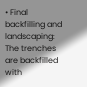• Final backfilling and landscaping: The trenches are backfilled with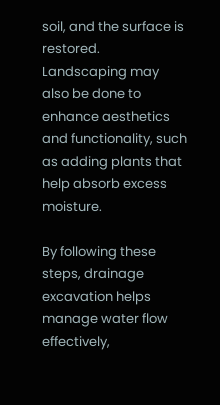soil, and the surface is restored. Landscaping may also be done to enhance aesthetics and functionality, such as adding plants that help absorb excess moisture.

By following these steps, drainage excavation helps manage water flow effectively,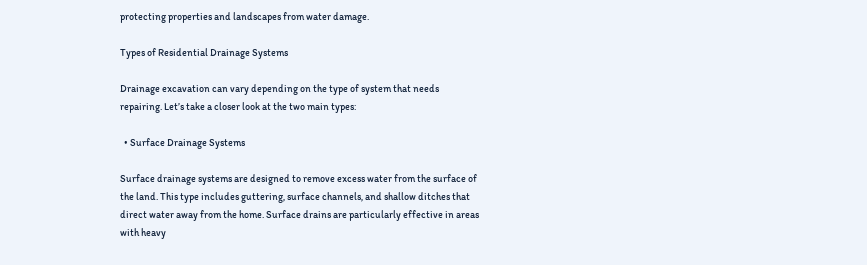protecting properties and landscapes from water damage.

Types of Residential Drainage Systems

Drainage excavation can vary depending on the type of system that needs repairing. Let’s take a closer look at the two main types:

  • Surface Drainage Systems

Surface drainage systems are designed to remove excess water from the surface of the land. This type includes guttering, surface channels, and shallow ditches that direct water away from the home. Surface drains are particularly effective in areas with heavy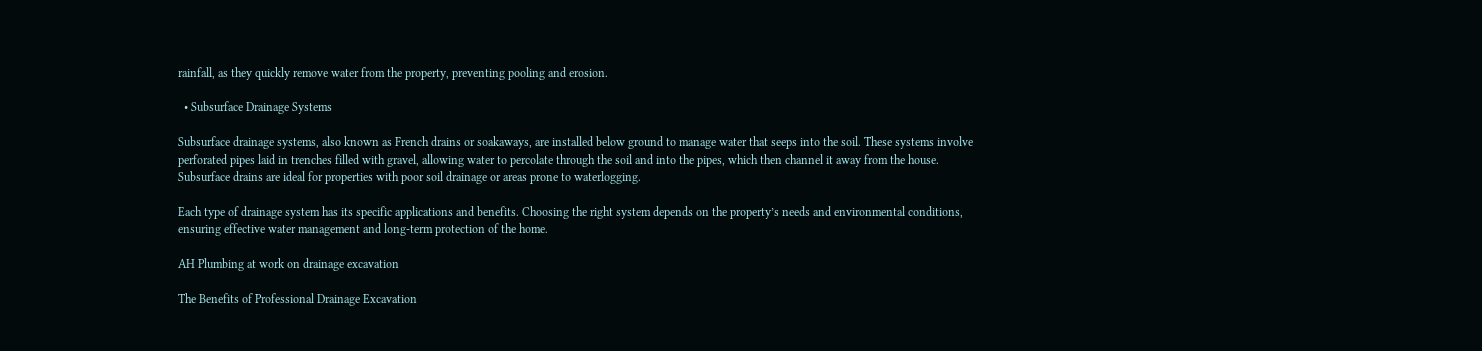rainfall, as they quickly remove water from the property, preventing pooling and erosion.

  • Subsurface Drainage Systems

Subsurface drainage systems, also known as French drains or soakaways, are installed below ground to manage water that seeps into the soil. These systems involve perforated pipes laid in trenches filled with gravel, allowing water to percolate through the soil and into the pipes, which then channel it away from the house. Subsurface drains are ideal for properties with poor soil drainage or areas prone to waterlogging.

Each type of drainage system has its specific applications and benefits. Choosing the right system depends on the property’s needs and environmental conditions, ensuring effective water management and long-term protection of the home.

AH Plumbing at work on drainage excavation

The Benefits of Professional Drainage Excavation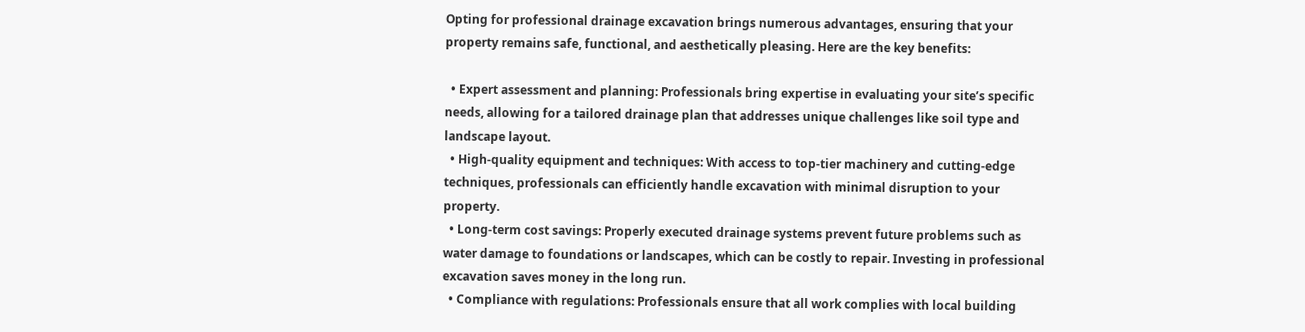Opting for professional drainage excavation brings numerous advantages, ensuring that your property remains safe, functional, and aesthetically pleasing. Here are the key benefits:

  • Expert assessment and planning: Professionals bring expertise in evaluating your site’s specific needs, allowing for a tailored drainage plan that addresses unique challenges like soil type and landscape layout.
  • High-quality equipment and techniques: With access to top-tier machinery and cutting-edge techniques, professionals can efficiently handle excavation with minimal disruption to your property.
  • Long-term cost savings: Properly executed drainage systems prevent future problems such as water damage to foundations or landscapes, which can be costly to repair. Investing in professional excavation saves money in the long run.
  • Compliance with regulations: Professionals ensure that all work complies with local building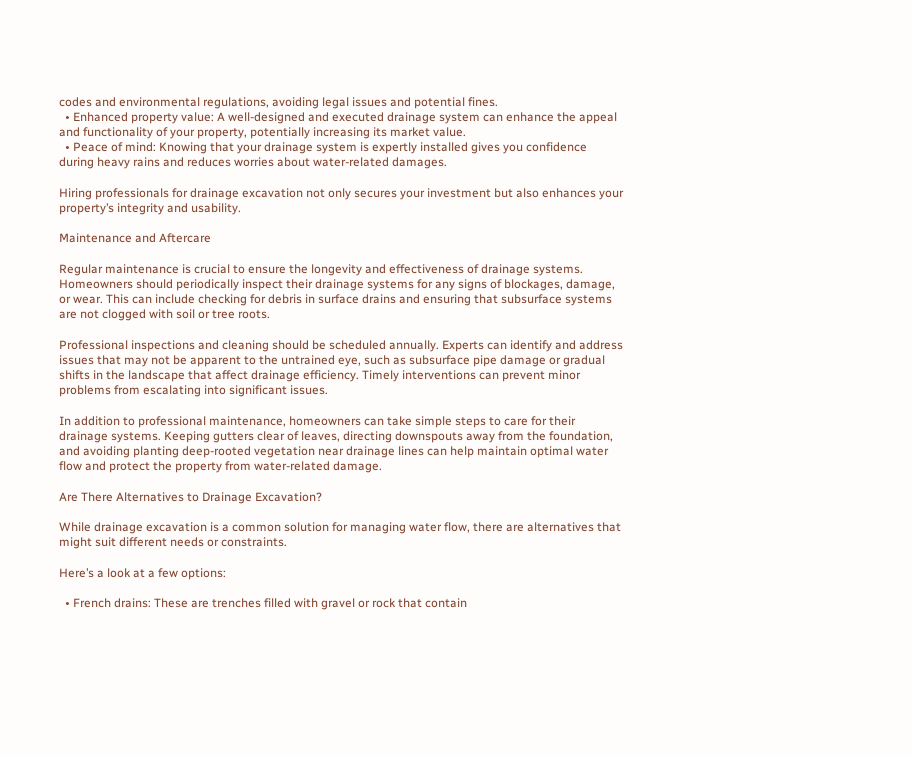codes and environmental regulations, avoiding legal issues and potential fines.
  • Enhanced property value: A well-designed and executed drainage system can enhance the appeal and functionality of your property, potentially increasing its market value.
  • Peace of mind: Knowing that your drainage system is expertly installed gives you confidence during heavy rains and reduces worries about water-related damages.

Hiring professionals for drainage excavation not only secures your investment but also enhances your property’s integrity and usability.

Maintenance and Aftercare

Regular maintenance is crucial to ensure the longevity and effectiveness of drainage systems. Homeowners should periodically inspect their drainage systems for any signs of blockages, damage, or wear. This can include checking for debris in surface drains and ensuring that subsurface systems are not clogged with soil or tree roots.

Professional inspections and cleaning should be scheduled annually. Experts can identify and address issues that may not be apparent to the untrained eye, such as subsurface pipe damage or gradual shifts in the landscape that affect drainage efficiency. Timely interventions can prevent minor problems from escalating into significant issues.

In addition to professional maintenance, homeowners can take simple steps to care for their drainage systems. Keeping gutters clear of leaves, directing downspouts away from the foundation, and avoiding planting deep-rooted vegetation near drainage lines can help maintain optimal water flow and protect the property from water-related damage.

Are There Alternatives to Drainage Excavation?

While drainage excavation is a common solution for managing water flow, there are alternatives that might suit different needs or constraints.

Here’s a look at a few options:

  • French drains: These are trenches filled with gravel or rock that contain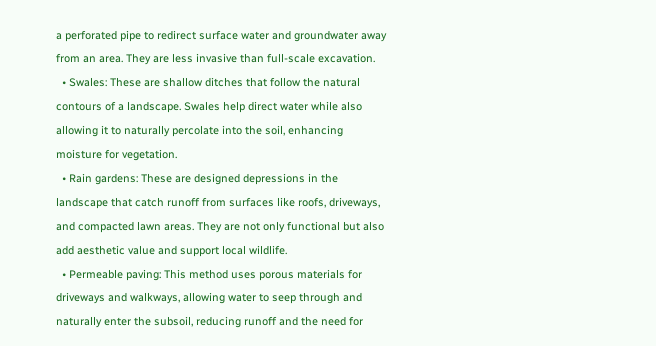a perforated pipe to redirect surface water and groundwater away from an area. They are less invasive than full-scale excavation.
  • Swales: These are shallow ditches that follow the natural contours of a landscape. Swales help direct water while also allowing it to naturally percolate into the soil, enhancing moisture for vegetation.
  • Rain gardens: These are designed depressions in the landscape that catch runoff from surfaces like roofs, driveways, and compacted lawn areas. They are not only functional but also add aesthetic value and support local wildlife.
  • Permeable paving: This method uses porous materials for driveways and walkways, allowing water to seep through and naturally enter the subsoil, reducing runoff and the need for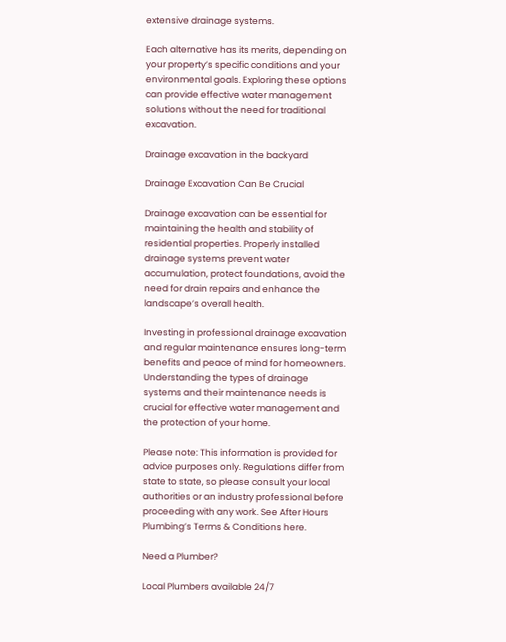extensive drainage systems.

Each alternative has its merits, depending on your property’s specific conditions and your environmental goals. Exploring these options can provide effective water management solutions without the need for traditional excavation.

Drainage excavation in the backyard

Drainage Excavation Can Be Crucial

Drainage excavation can be essential for maintaining the health and stability of residential properties. Properly installed drainage systems prevent water accumulation, protect foundations, avoid the need for drain repairs and enhance the landscape’s overall health.

Investing in professional drainage excavation and regular maintenance ensures long-term benefits and peace of mind for homeowners. Understanding the types of drainage systems and their maintenance needs is crucial for effective water management and the protection of your home.

Please note: This information is provided for advice purposes only. Regulations differ from state to state, so please consult your local authorities or an industry professional before proceeding with any work. See After Hours Plumbing’s Terms & Conditions here.

Need a Plumber?

Local Plumbers available 24/7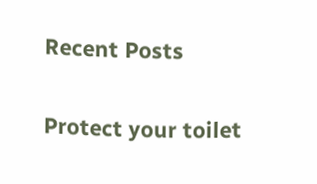Recent Posts

Protect your toilet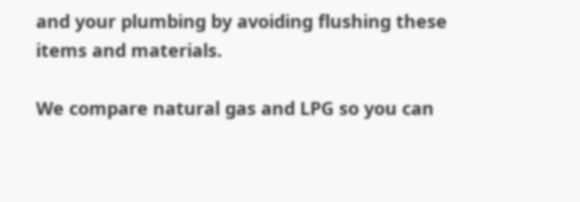and your plumbing by avoiding flushing these items and materials.

We compare natural gas and LPG so you can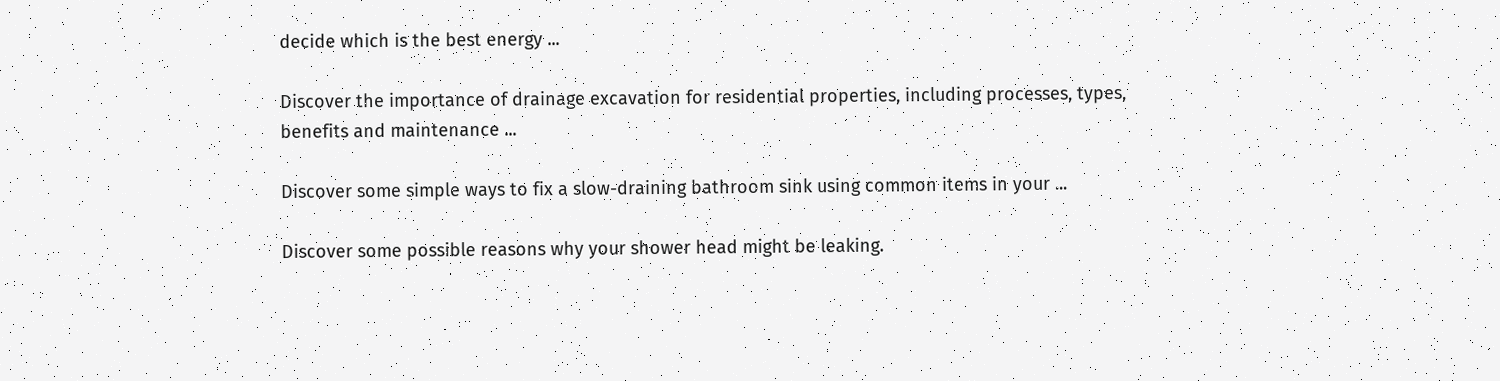decide which is the best energy ...

Discover the importance of drainage excavation for residential properties, including processes, types, benefits and maintenance ...

Discover some simple ways to fix a slow-draining bathroom sink using common items in your ...

Discover some possible reasons why your shower head might be leaking.